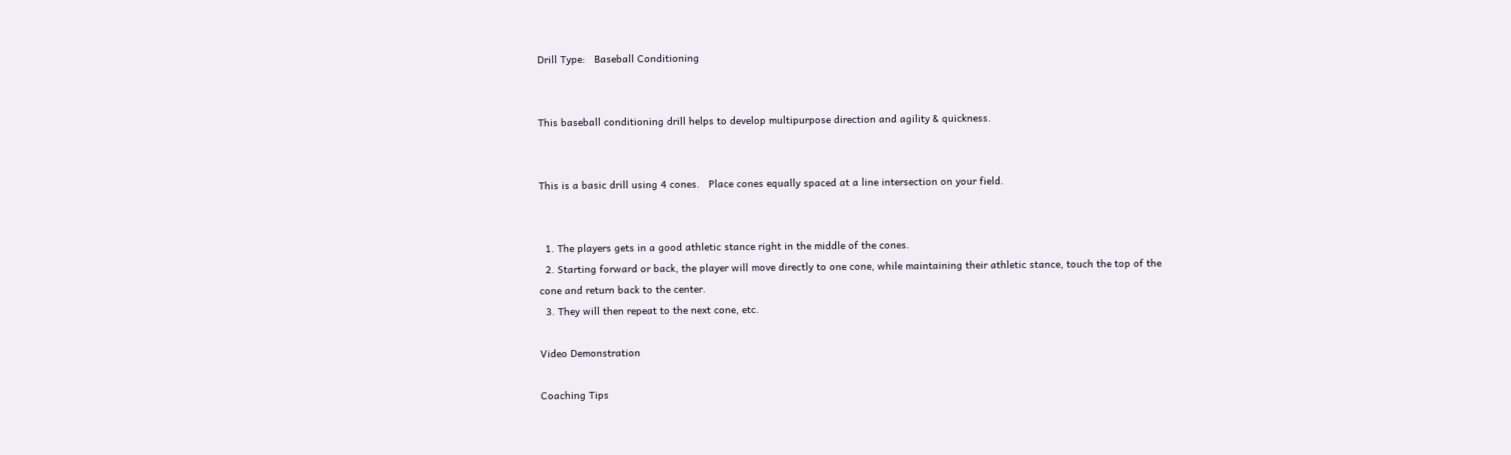Drill Type:   Baseball Conditioning


This baseball conditioning drill helps to develop multipurpose direction and agility & quickness.


This is a basic drill using 4 cones.   Place cones equally spaced at a line intersection on your field.


  1. The players gets in a good athletic stance right in the middle of the cones.
  2. Starting forward or back, the player will move directly to one cone, while maintaining their athletic stance, touch the top of the cone and return back to the center.
  3. They will then repeat to the next cone, etc.

Video Demonstration

Coaching Tips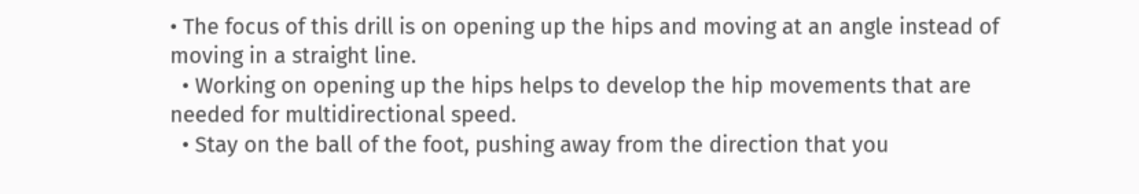• The focus of this drill is on opening up the hips and moving at an angle instead of moving in a straight line.
  • Working on opening up the hips helps to develop the hip movements that are needed for multidirectional speed.
  • Stay on the ball of the foot, pushing away from the direction that you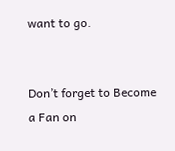want to go.


Don’t forget to Become a Fan on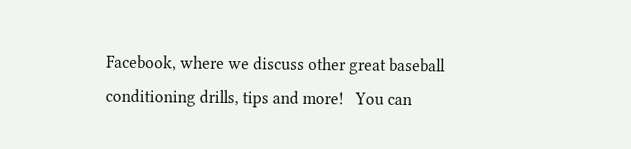Facebook, where we discuss other great baseball conditioning drills, tips and more!   You can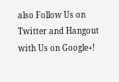also Follow Us on Twitter and Hangout with Us on Google+!